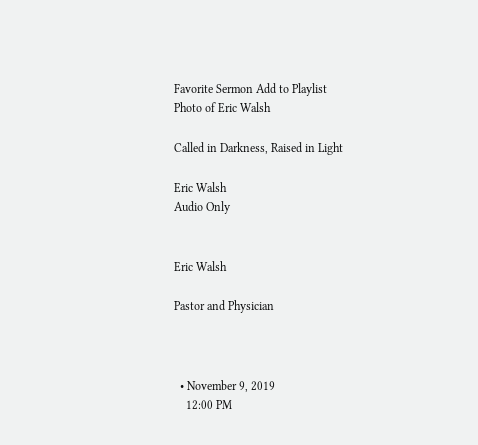Favorite Sermon Add to Playlist
Photo of Eric Walsh

Called in Darkness, Raised in Light

Eric Walsh
Audio Only


Eric Walsh

Pastor and Physician



  • November 9, 2019
    12:00 PM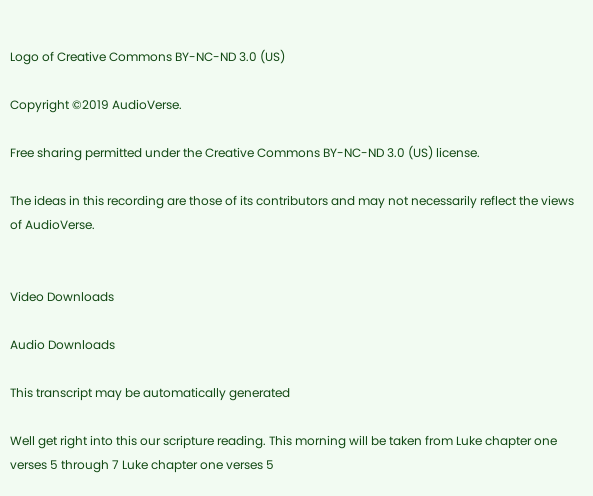Logo of Creative Commons BY-NC-ND 3.0 (US)

Copyright ©2019 AudioVerse.

Free sharing permitted under the Creative Commons BY-NC-ND 3.0 (US) license.

The ideas in this recording are those of its contributors and may not necessarily reflect the views of AudioVerse.


Video Downloads

Audio Downloads

This transcript may be automatically generated

Well get right into this our scripture reading. This morning will be taken from Luke chapter one verses 5 through 7 Luke chapter one verses 5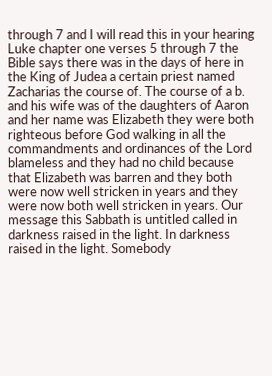through 7 and I will read this in your hearing Luke chapter one verses 5 through 7 the Bible says there was in the days of here in the King of Judea a certain priest named Zacharias the course of. The course of a b. and his wife was of the daughters of Aaron and her name was Elizabeth they were both righteous before God walking in all the commandments and ordinances of the Lord blameless and they had no child because that Elizabeth was barren and they both were now well stricken in years and they were now both well stricken in years. Our message this Sabbath is untitled called in darkness raised in the light. In darkness raised in the light. Somebody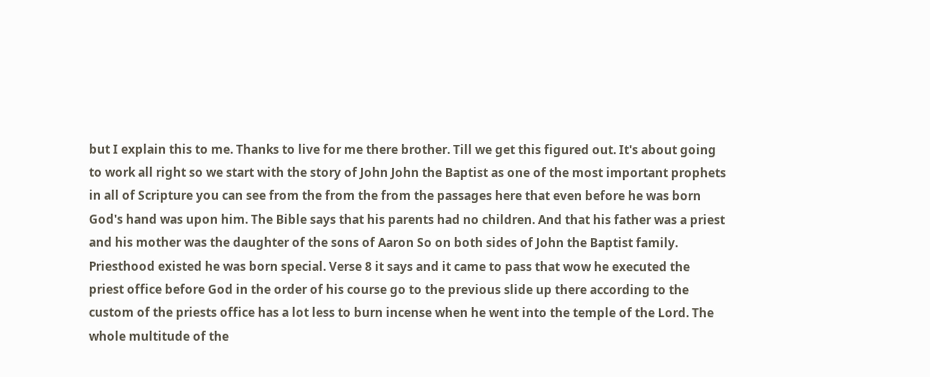but I explain this to me. Thanks to live for me there brother. Till we get this figured out. It's about going to work all right so we start with the story of John John the Baptist as one of the most important prophets in all of Scripture you can see from the from the from the passages here that even before he was born God's hand was upon him. The Bible says that his parents had no children. And that his father was a priest and his mother was the daughter of the sons of Aaron So on both sides of John the Baptist family. Priesthood existed he was born special. Verse 8 it says and it came to pass that wow he executed the priest office before God in the order of his course go to the previous slide up there according to the custom of the priests office has a lot less to burn incense when he went into the temple of the Lord. The whole multitude of the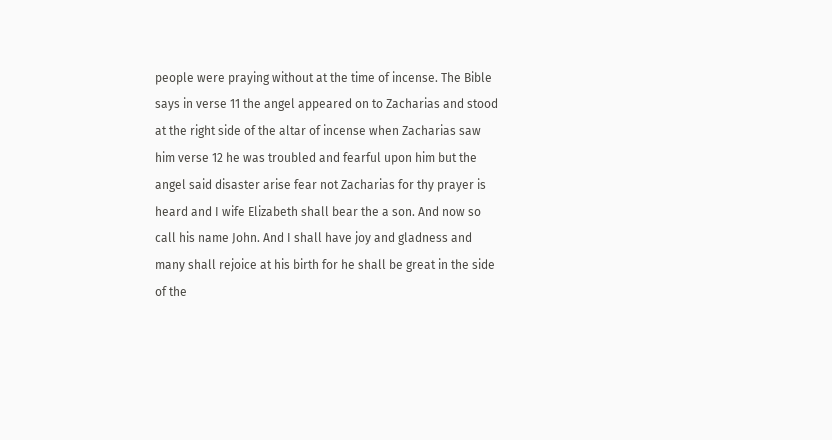people were praying without at the time of incense. The Bible says in verse 11 the angel appeared on to Zacharias and stood at the right side of the altar of incense when Zacharias saw him verse 12 he was troubled and fearful upon him but the angel said disaster arise fear not Zacharias for thy prayer is heard and I wife Elizabeth shall bear the a son. And now so call his name John. And I shall have joy and gladness and many shall rejoice at his birth for he shall be great in the side of the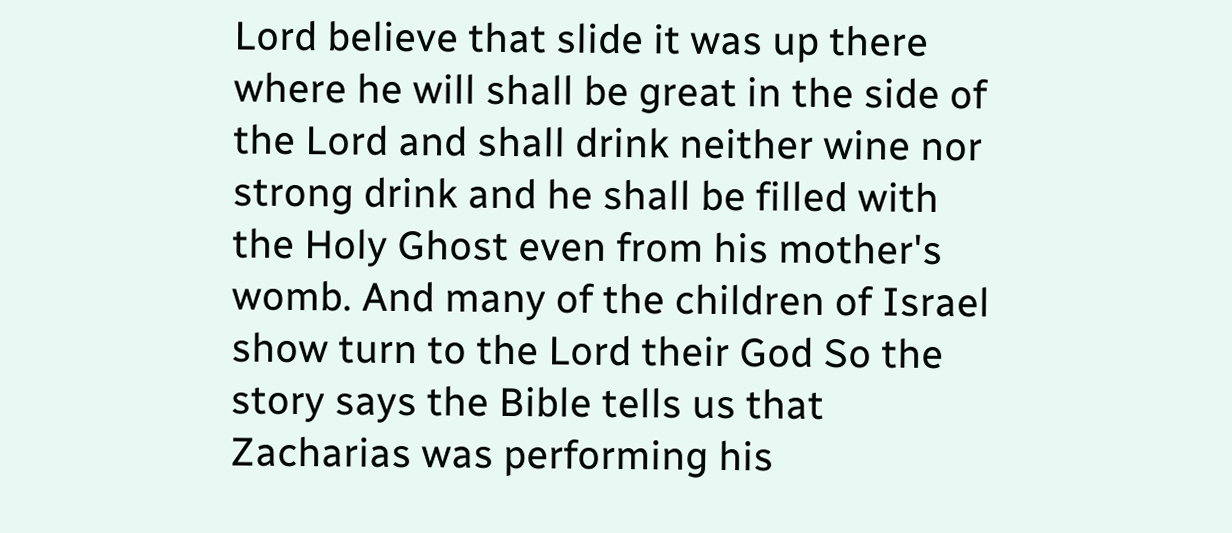Lord believe that slide it was up there where he will shall be great in the side of the Lord and shall drink neither wine nor strong drink and he shall be filled with the Holy Ghost even from his mother's womb. And many of the children of Israel show turn to the Lord their God So the story says the Bible tells us that Zacharias was performing his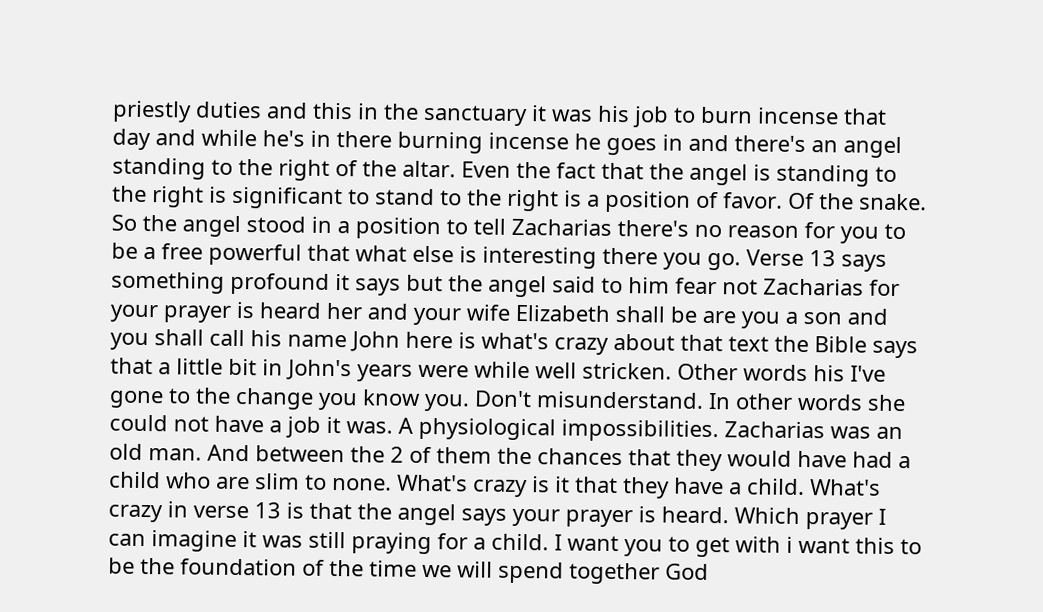priestly duties and this in the sanctuary it was his job to burn incense that day and while he's in there burning incense he goes in and there's an angel standing to the right of the altar. Even the fact that the angel is standing to the right is significant to stand to the right is a position of favor. Of the snake. So the angel stood in a position to tell Zacharias there's no reason for you to be a free powerful that what else is interesting there you go. Verse 13 says something profound it says but the angel said to him fear not Zacharias for your prayer is heard her and your wife Elizabeth shall be are you a son and you shall call his name John here is what's crazy about that text the Bible says that a little bit in John's years were while well stricken. Other words his I've gone to the change you know you. Don't misunderstand. In other words she could not have a job it was. A physiological impossibilities. Zacharias was an old man. And between the 2 of them the chances that they would have had a child who are slim to none. What's crazy is it that they have a child. What's crazy in verse 13 is that the angel says your prayer is heard. Which prayer I can imagine it was still praying for a child. I want you to get with i want this to be the foundation of the time we will spend together God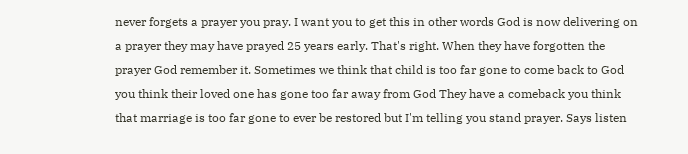never forgets a prayer you pray. I want you to get this in other words God is now delivering on a prayer they may have prayed 25 years early. That's right. When they have forgotten the prayer God remember it. Sometimes we think that child is too far gone to come back to God you think their loved one has gone too far away from God They have a comeback you think that marriage is too far gone to ever be restored but I'm telling you stand prayer. Says listen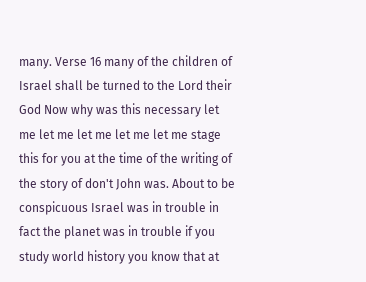many. Verse 16 many of the children of Israel shall be turned to the Lord their God Now why was this necessary let me let me let me let me let me stage this for you at the time of the writing of the story of don't John was. About to be conspicuous Israel was in trouble in fact the planet was in trouble if you study world history you know that at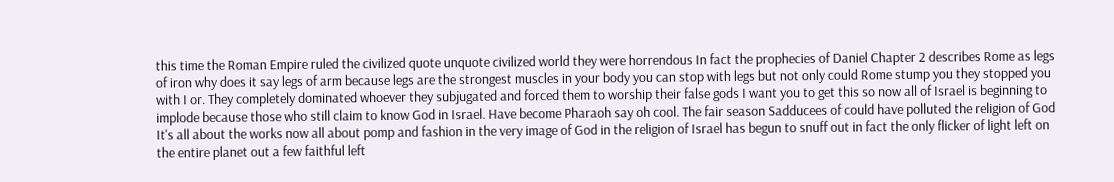this time the Roman Empire ruled the civilized quote unquote civilized world they were horrendous In fact the prophecies of Daniel Chapter 2 describes Rome as legs of iron why does it say legs of arm because legs are the strongest muscles in your body you can stop with legs but not only could Rome stump you they stopped you with I or. They completely dominated whoever they subjugated and forced them to worship their false gods I want you to get this so now all of Israel is beginning to implode because those who still claim to know God in Israel. Have become Pharaoh say oh cool. The fair season Sadducees of could have polluted the religion of God It's all about the works now all about pomp and fashion in the very image of God in the religion of Israel has begun to snuff out in fact the only flicker of light left on the entire planet out a few faithful left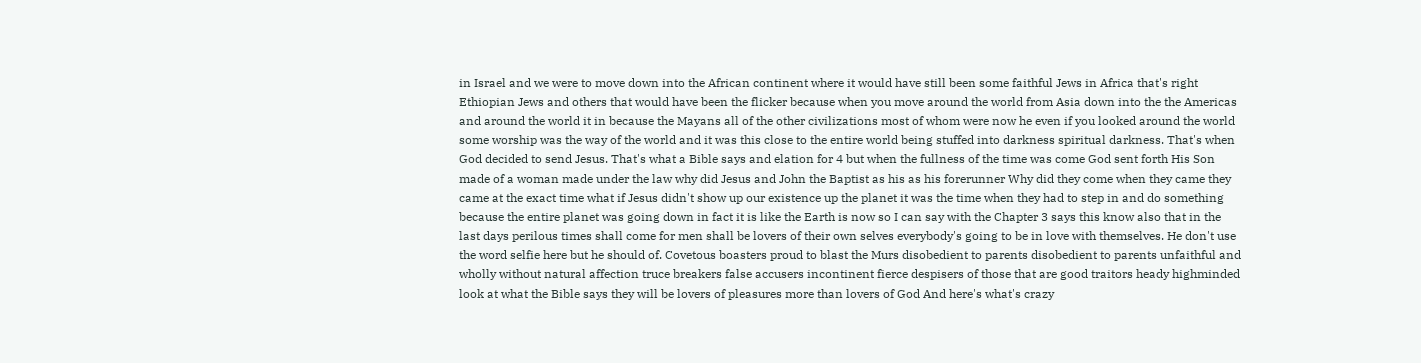in Israel and we were to move down into the African continent where it would have still been some faithful Jews in Africa that's right Ethiopian Jews and others that would have been the flicker because when you move around the world from Asia down into the the Americas and around the world it in because the Mayans all of the other civilizations most of whom were now he even if you looked around the world some worship was the way of the world and it was this close to the entire world being stuffed into darkness spiritual darkness. That's when God decided to send Jesus. That's what a Bible says and elation for 4 but when the fullness of the time was come God sent forth His Son made of a woman made under the law why did Jesus and John the Baptist as his as his forerunner Why did they come when they came they came at the exact time what if Jesus didn't show up our existence up the planet it was the time when they had to step in and do something because the entire planet was going down in fact it is like the Earth is now so I can say with the Chapter 3 says this know also that in the last days perilous times shall come for men shall be lovers of their own selves everybody's going to be in love with themselves. He don't use the word selfie here but he should of. Covetous boasters proud to blast the Murs disobedient to parents disobedient to parents unfaithful and wholly without natural affection truce breakers false accusers incontinent fierce despisers of those that are good traitors heady highminded look at what the Bible says they will be lovers of pleasures more than lovers of God And here's what's crazy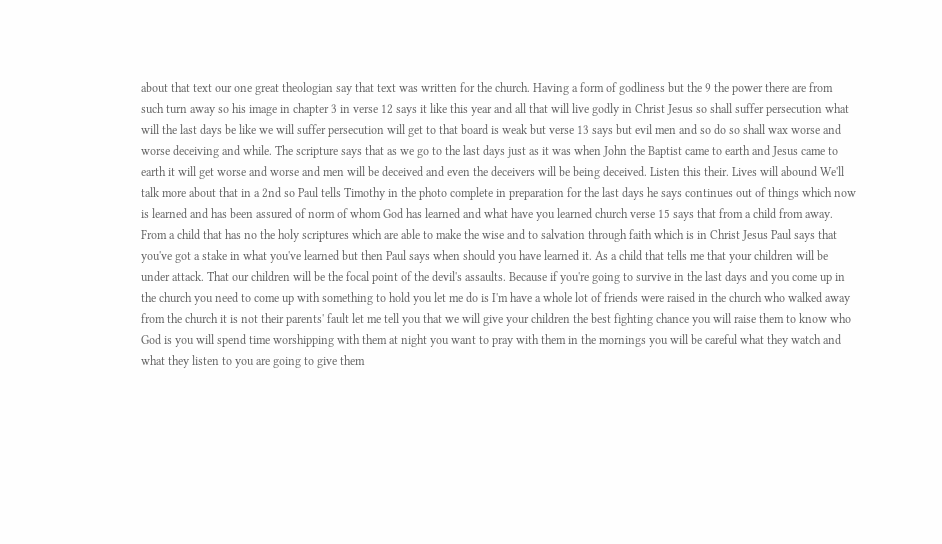about that text our one great theologian say that text was written for the church. Having a form of godliness but the 9 the power there are from such turn away so his image in chapter 3 in verse 12 says it like this year and all that will live godly in Christ Jesus so shall suffer persecution what will the last days be like we will suffer persecution will get to that board is weak but verse 13 says but evil men and so do so shall wax worse and worse deceiving and while. The scripture says that as we go to the last days just as it was when John the Baptist came to earth and Jesus came to earth it will get worse and worse and men will be deceived and even the deceivers will be being deceived. Listen this their. Lives will abound We'll talk more about that in a 2nd so Paul tells Timothy in the photo complete in preparation for the last days he says continues out of things which now is learned and has been assured of norm of whom God has learned and what have you learned church verse 15 says that from a child from away. From a child that has no the holy scriptures which are able to make the wise and to salvation through faith which is in Christ Jesus Paul says that you've got a stake in what you've learned but then Paul says when should you have learned it. As a child that tells me that your children will be under attack. That our children will be the focal point of the devil's assaults. Because if you're going to survive in the last days and you come up in the church you need to come up with something to hold you let me do is I'm have a whole lot of friends were raised in the church who walked away from the church it is not their parents' fault let me tell you that we will give your children the best fighting chance you will raise them to know who God is you will spend time worshipping with them at night you want to pray with them in the mornings you will be careful what they watch and what they listen to you are going to give them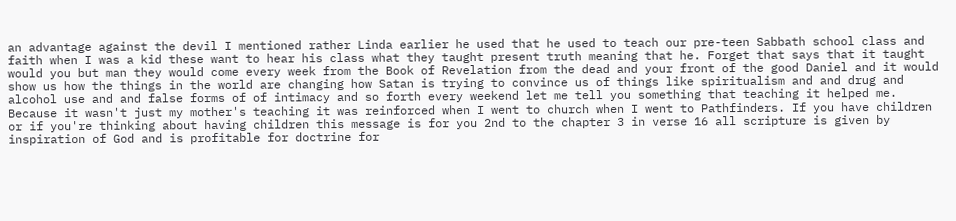an advantage against the devil I mentioned rather Linda earlier he used that he used to teach our pre-teen Sabbath school class and faith when I was a kid these want to hear his class what they taught present truth meaning that he. Forget that says that it taught would you but man they would come every week from the Book of Revelation from the dead and your front of the good Daniel and it would show us how the things in the world are changing how Satan is trying to convince us of things like spiritualism and and drug and alcohol use and and false forms of of intimacy and so forth every weekend let me tell you something that teaching it helped me. Because it wasn't just my mother's teaching it was reinforced when I went to church when I went to Pathfinders. If you have children or if you're thinking about having children this message is for you 2nd to the chapter 3 in verse 16 all scripture is given by inspiration of God and is profitable for doctrine for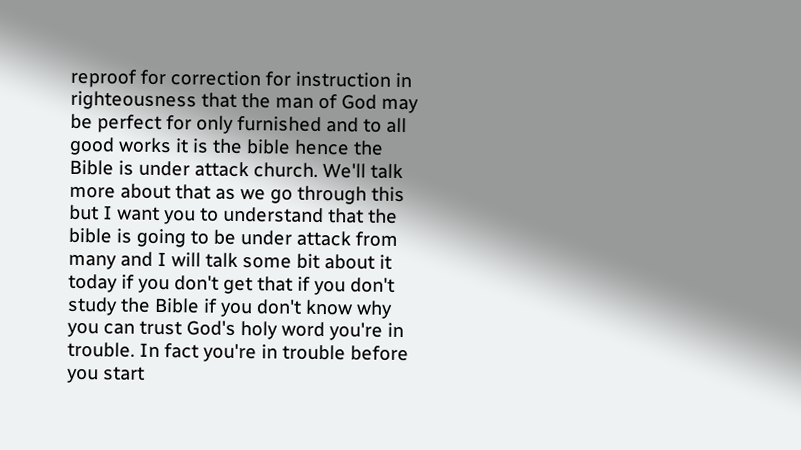reproof for correction for instruction in righteousness that the man of God may be perfect for only furnished and to all good works it is the bible hence the Bible is under attack church. We'll talk more about that as we go through this but I want you to understand that the bible is going to be under attack from many and I will talk some bit about it today if you don't get that if you don't study the Bible if you don't know why you can trust God's holy word you're in trouble. In fact you're in trouble before you start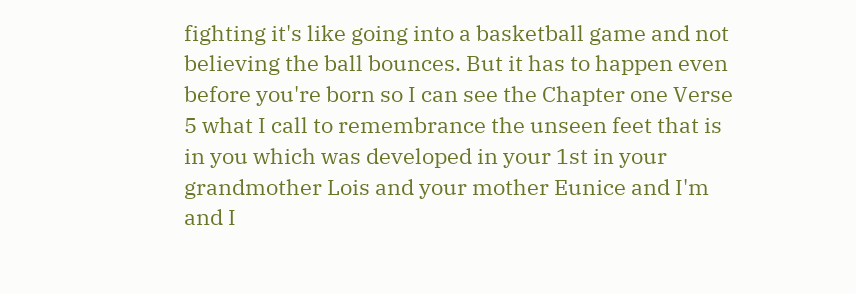fighting it's like going into a basketball game and not believing the ball bounces. But it has to happen even before you're born so I can see the Chapter one Verse 5 what I call to remembrance the unseen feet that is in you which was developed in your 1st in your grandmother Lois and your mother Eunice and I'm and I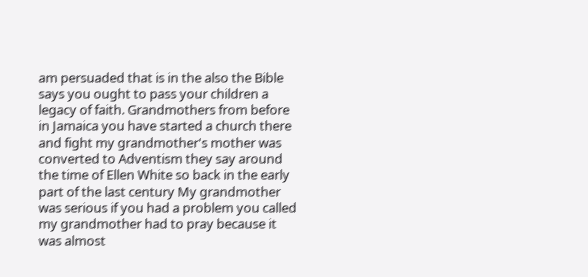am persuaded that is in the also the Bible says you ought to pass your children a legacy of faith. Grandmothers from before in Jamaica you have started a church there and fight my grandmother's mother was converted to Adventism they say around the time of Ellen White so back in the early part of the last century My grandmother was serious if you had a problem you called my grandmother had to pray because it was almost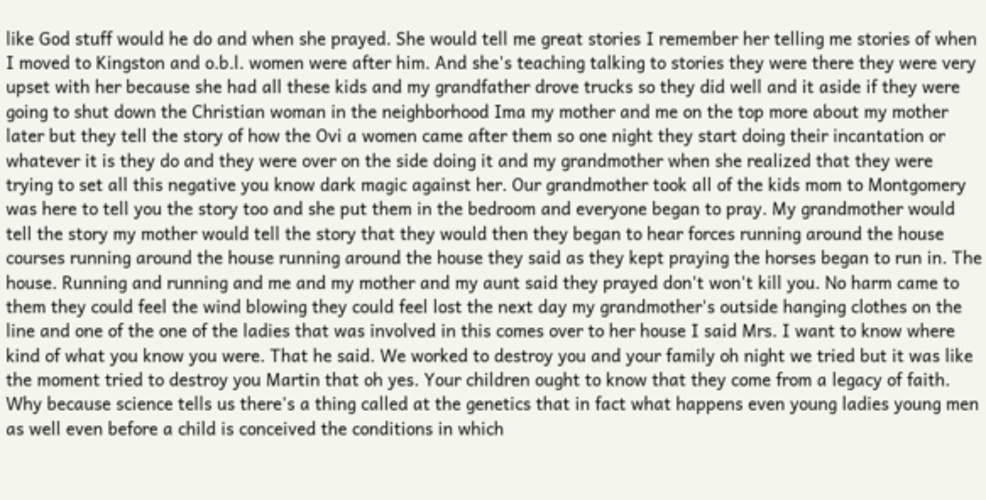like God stuff would he do and when she prayed. She would tell me great stories I remember her telling me stories of when I moved to Kingston and o.b.l. women were after him. And she's teaching talking to stories they were there they were very upset with her because she had all these kids and my grandfather drove trucks so they did well and it aside if they were going to shut down the Christian woman in the neighborhood Ima my mother and me on the top more about my mother later but they tell the story of how the Ovi a women came after them so one night they start doing their incantation or whatever it is they do and they were over on the side doing it and my grandmother when she realized that they were trying to set all this negative you know dark magic against her. Our grandmother took all of the kids mom to Montgomery was here to tell you the story too and she put them in the bedroom and everyone began to pray. My grandmother would tell the story my mother would tell the story that they would then they began to hear forces running around the house courses running around the house running around the house they said as they kept praying the horses began to run in. The house. Running and running and me and my mother and my aunt said they prayed don't won't kill you. No harm came to them they could feel the wind blowing they could feel lost the next day my grandmother's outside hanging clothes on the line and one of the one of the ladies that was involved in this comes over to her house I said Mrs. I want to know where kind of what you know you were. That he said. We worked to destroy you and your family oh night we tried but it was like the moment tried to destroy you Martin that oh yes. Your children ought to know that they come from a legacy of faith. Why because science tells us there's a thing called at the genetics that in fact what happens even young ladies young men as well even before a child is conceived the conditions in which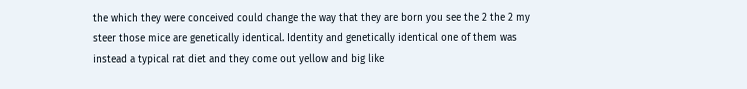the which they were conceived could change the way that they are born you see the 2 the 2 my steer those mice are genetically identical. Identity and genetically identical one of them was instead a typical rat diet and they come out yellow and big like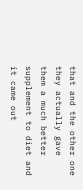that and the other one they actually gave them a much better supplement to diet and it came out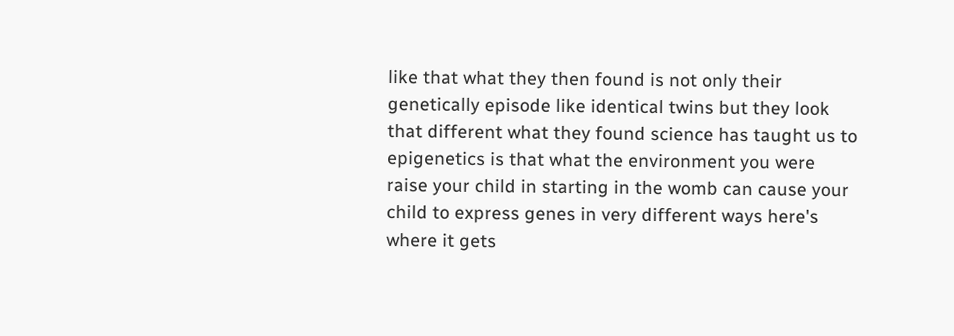like that what they then found is not only their genetically episode like identical twins but they look that different what they found science has taught us to epigenetics is that what the environment you were raise your child in starting in the womb can cause your child to express genes in very different ways here's where it gets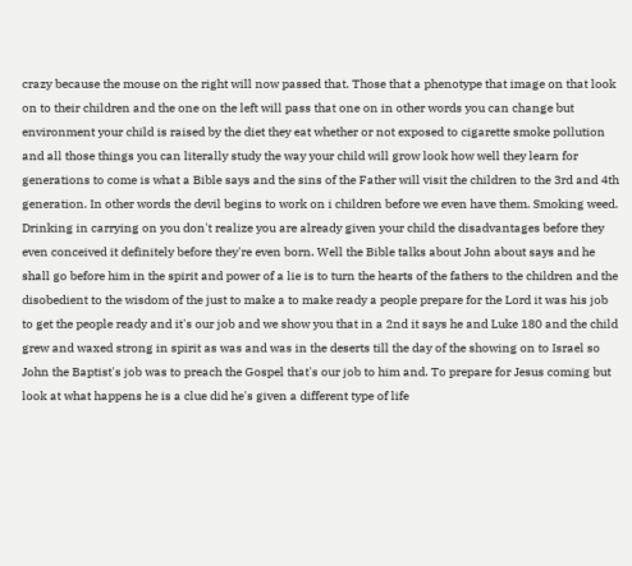crazy because the mouse on the right will now passed that. Those that a phenotype that image on that look on to their children and the one on the left will pass that one on in other words you can change but environment your child is raised by the diet they eat whether or not exposed to cigarette smoke pollution and all those things you can literally study the way your child will grow look how well they learn for generations to come is what a Bible says and the sins of the Father will visit the children to the 3rd and 4th generation. In other words the devil begins to work on i children before we even have them. Smoking weed. Drinking in carrying on you don't realize you are already given your child the disadvantages before they even conceived it definitely before they're even born. Well the Bible talks about John about says and he shall go before him in the spirit and power of a lie is to turn the hearts of the fathers to the children and the disobedient to the wisdom of the just to make a to make ready a people prepare for the Lord it was his job to get the people ready and it's our job and we show you that in a 2nd it says he and Luke 180 and the child grew and waxed strong in spirit as was and was in the deserts till the day of the showing on to Israel so John the Baptist's job was to preach the Gospel that's our job to him and. To prepare for Jesus coming but look at what happens he is a clue did he's given a different type of life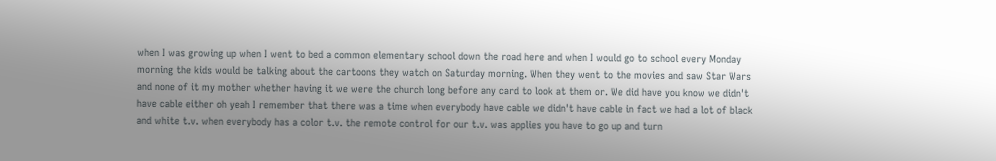when I was growing up when I went to bed a common elementary school down the road here and when I would go to school every Monday morning the kids would be talking about the cartoons they watch on Saturday morning. When they went to the movies and saw Star Wars and none of it my mother whether having it we were the church long before any card to look at them or. We did have you know we didn't have cable either oh yeah I remember that there was a time when everybody have cable we didn't have cable in fact we had a lot of black and white t.v. when everybody has a color t.v. the remote control for our t.v. was applies you have to go up and turn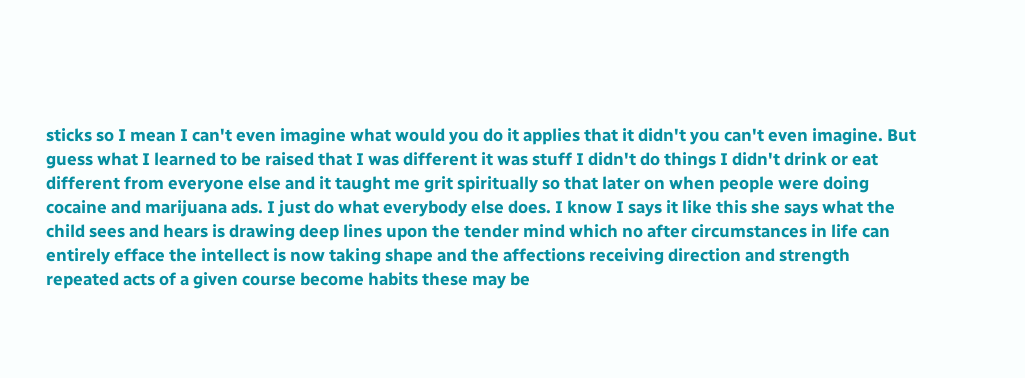sticks so I mean I can't even imagine what would you do it applies that it didn't you can't even imagine. But guess what I learned to be raised that I was different it was stuff I didn't do things I didn't drink or eat different from everyone else and it taught me grit spiritually so that later on when people were doing cocaine and marijuana ads. I just do what everybody else does. I know I says it like this she says what the child sees and hears is drawing deep lines upon the tender mind which no after circumstances in life can entirely efface the intellect is now taking shape and the affections receiving direction and strength repeated acts of a given course become habits these may be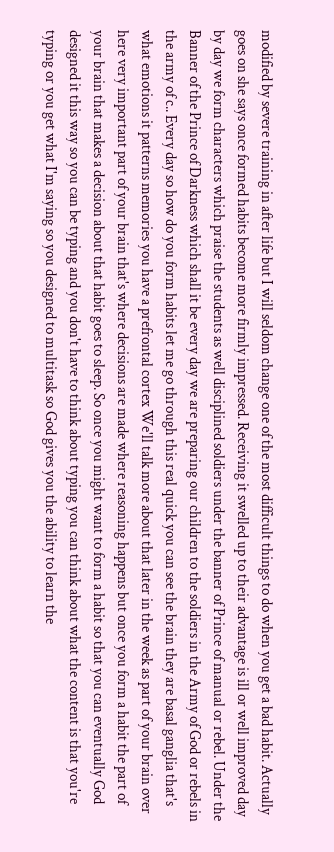modified by severe training in after life but I will seldom change one of the most difficult things to do when you get a bad habit. Actually goes on she says once formed habits become more firmly impressed. Receiving it swelled up to their advantage is ill or well improved day by day we form characters which praise the students as well disciplined soldiers under the banner of Prince of manual or rebel. Under the Banner of the Prince of Darkness which shall it be every day we are preparing our children to the soldiers in the Army of God or rebels in the army of c.. Every day so how do you form habits let me go through this real quick you can see the brain they are basal ganglia that's what emotions it patterns memories you have a prefrontal cortex We'll talk more about that later in the week as part of your brain over here very important part of your brain that's where decisions are made where reasoning happens but once you form a habit the part of your brain that makes a decision about that habit goes to sleep. So once you might want to form a habit so that you can eventually God designed it this way so you can be typing and you don't have to think about typing you can think about what the content is that you're typing or you get what I'm saying so you designed to multitask so God gives you the ability to learn the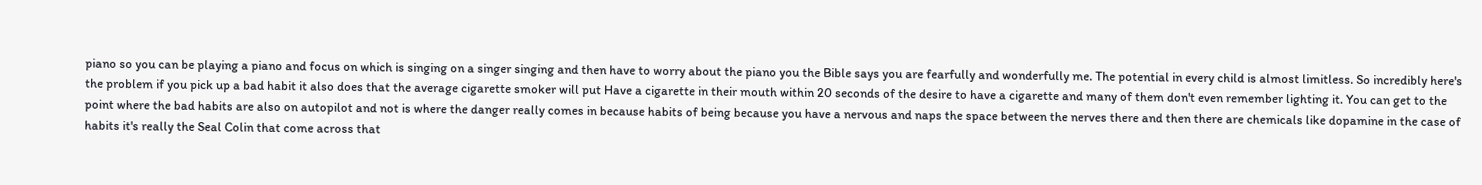piano so you can be playing a piano and focus on which is singing on a singer singing and then have to worry about the piano you the Bible says you are fearfully and wonderfully me. The potential in every child is almost limitless. So incredibly here's the problem if you pick up a bad habit it also does that the average cigarette smoker will put Have a cigarette in their mouth within 20 seconds of the desire to have a cigarette and many of them don't even remember lighting it. You can get to the point where the bad habits are also on autopilot and not is where the danger really comes in because habits of being because you have a nervous and naps the space between the nerves there and then there are chemicals like dopamine in the case of habits it's really the Seal Colin that come across that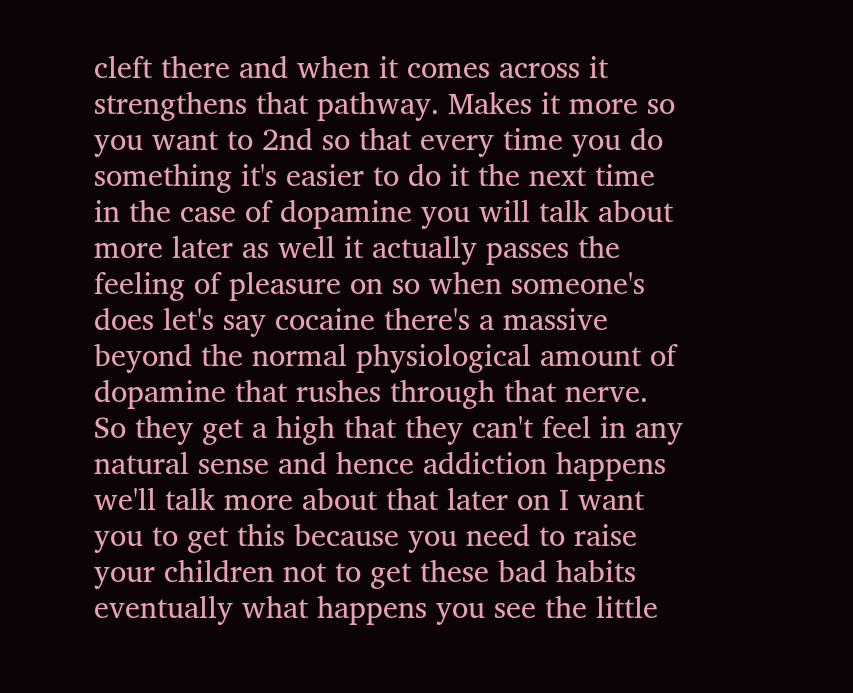cleft there and when it comes across it strengthens that pathway. Makes it more so you want to 2nd so that every time you do something it's easier to do it the next time in the case of dopamine you will talk about more later as well it actually passes the feeling of pleasure on so when someone's does let's say cocaine there's a massive beyond the normal physiological amount of dopamine that rushes through that nerve. So they get a high that they can't feel in any natural sense and hence addiction happens we'll talk more about that later on I want you to get this because you need to raise your children not to get these bad habits eventually what happens you see the little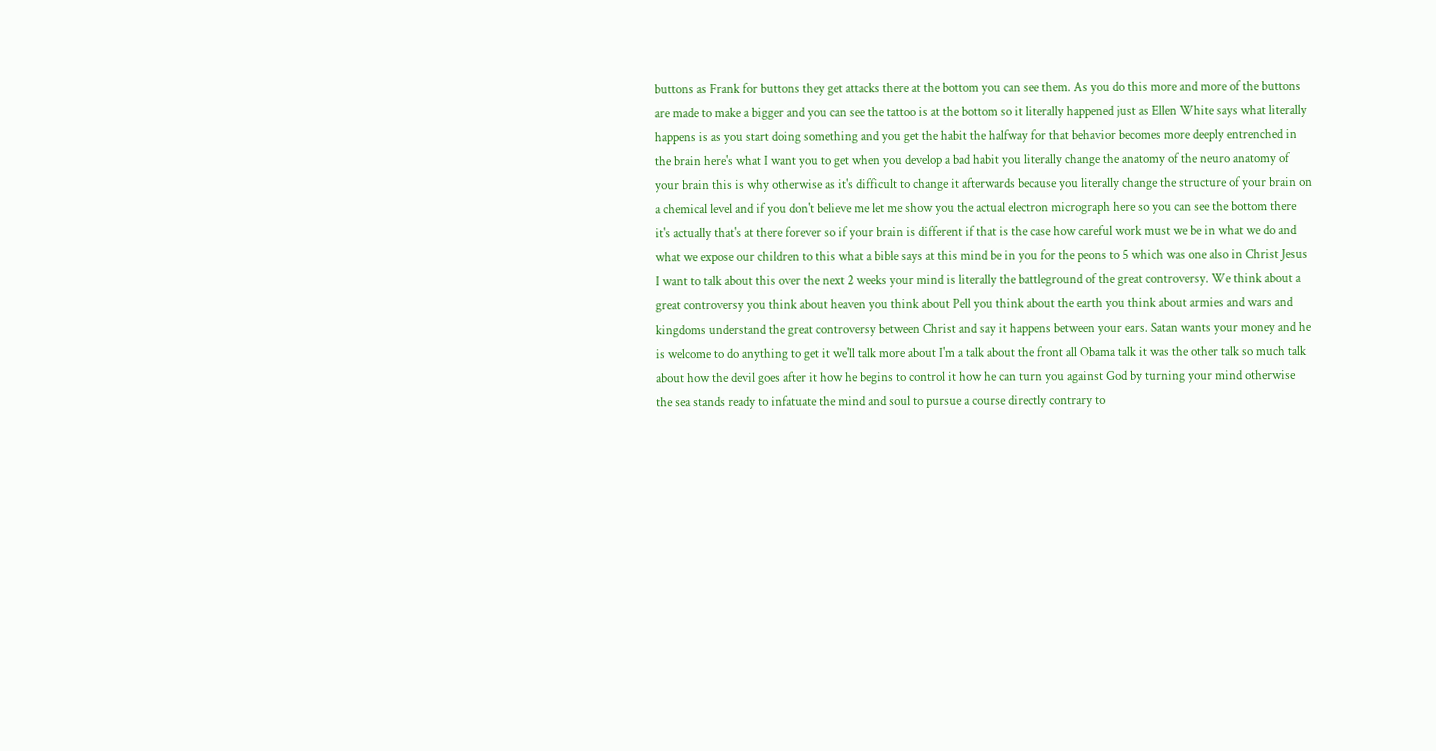buttons as Frank for buttons they get attacks there at the bottom you can see them. As you do this more and more of the buttons are made to make a bigger and you can see the tattoo is at the bottom so it literally happened just as Ellen White says what literally happens is as you start doing something and you get the habit the halfway for that behavior becomes more deeply entrenched in the brain here's what I want you to get when you develop a bad habit you literally change the anatomy of the neuro anatomy of your brain this is why otherwise as it's difficult to change it afterwards because you literally change the structure of your brain on a chemical level and if you don't believe me let me show you the actual electron micrograph here so you can see the bottom there it's actually that's at there forever so if your brain is different if that is the case how careful work must we be in what we do and what we expose our children to this what a bible says at this mind be in you for the peons to 5 which was one also in Christ Jesus I want to talk about this over the next 2 weeks your mind is literally the battleground of the great controversy. We think about a great controversy you think about heaven you think about Pell you think about the earth you think about armies and wars and kingdoms understand the great controversy between Christ and say it happens between your ears. Satan wants your money and he is welcome to do anything to get it we'll talk more about I'm a talk about the front all Obama talk it was the other talk so much talk about how the devil goes after it how he begins to control it how he can turn you against God by turning your mind otherwise the sea stands ready to infatuate the mind and soul to pursue a course directly contrary to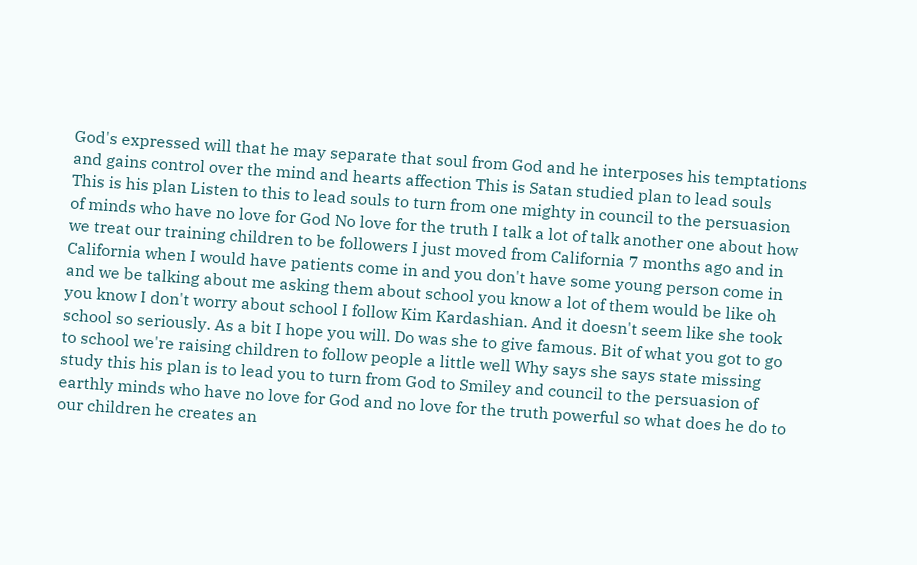God's expressed will that he may separate that soul from God and he interposes his temptations and gains control over the mind and hearts affection This is Satan studied plan to lead souls This is his plan Listen to this to lead souls to turn from one mighty in council to the persuasion of minds who have no love for God No love for the truth I talk a lot of talk another one about how we treat our training children to be followers I just moved from California 7 months ago and in California when I would have patients come in and you don't have some young person come in and we be talking about me asking them about school you know a lot of them would be like oh you know I don't worry about school I follow Kim Kardashian. And it doesn't seem like she took school so seriously. As a bit I hope you will. Do was she to give famous. Bit of what you got to go to school we're raising children to follow people a little well Why says she says state missing study this his plan is to lead you to turn from God to Smiley and council to the persuasion of earthly minds who have no love for God and no love for the truth powerful so what does he do to our children he creates an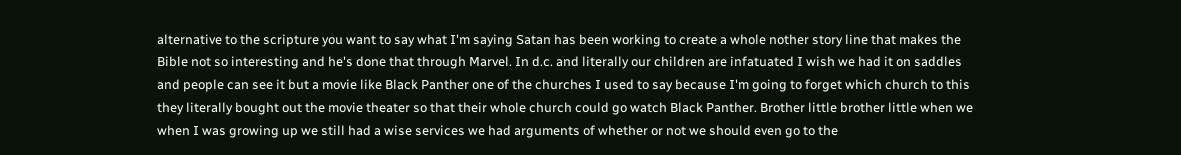alternative to the scripture you want to say what I'm saying Satan has been working to create a whole nother story line that makes the Bible not so interesting and he's done that through Marvel. In d.c. and literally our children are infatuated I wish we had it on saddles and people can see it but a movie like Black Panther one of the churches I used to say because I'm going to forget which church to this they literally bought out the movie theater so that their whole church could go watch Black Panther. Brother little brother little when we when I was growing up we still had a wise services we had arguments of whether or not we should even go to the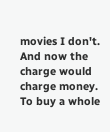movies I don't. And now the charge would charge money. To buy a whole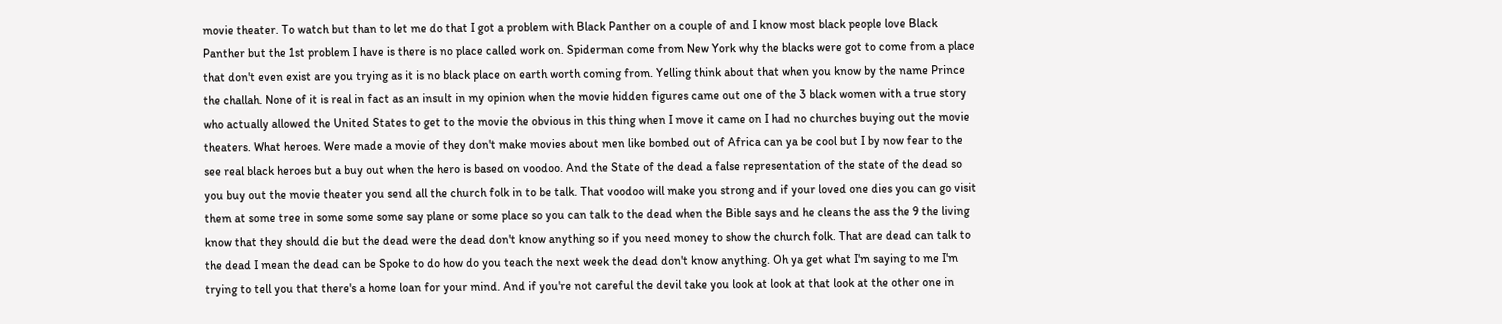movie theater. To watch but than to let me do that I got a problem with Black Panther on a couple of and I know most black people love Black Panther but the 1st problem I have is there is no place called work on. Spiderman come from New York why the blacks were got to come from a place that don't even exist are you trying as it is no black place on earth worth coming from. Yelling think about that when you know by the name Prince the challah. None of it is real in fact as an insult in my opinion when the movie hidden figures came out one of the 3 black women with a true story who actually allowed the United States to get to the movie the obvious in this thing when I move it came on I had no churches buying out the movie theaters. What heroes. Were made a movie of they don't make movies about men like bombed out of Africa can ya be cool but I by now fear to the see real black heroes but a buy out when the hero is based on voodoo. And the State of the dead a false representation of the state of the dead so you buy out the movie theater you send all the church folk in to be talk. That voodoo will make you strong and if your loved one dies you can go visit them at some tree in some some some say plane or some place so you can talk to the dead when the Bible says and he cleans the ass the 9 the living know that they should die but the dead were the dead don't know anything so if you need money to show the church folk. That are dead can talk to the dead I mean the dead can be Spoke to do how do you teach the next week the dead don't know anything. Oh ya get what I'm saying to me I'm trying to tell you that there's a home loan for your mind. And if you're not careful the devil take you look at look at that look at the other one in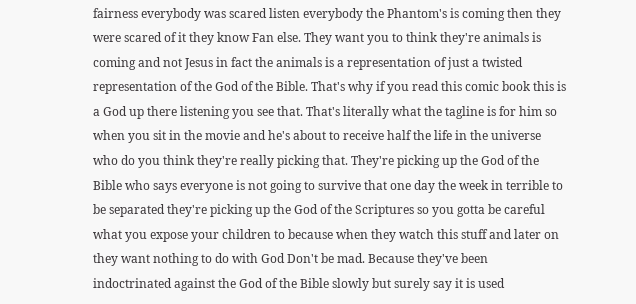fairness everybody was scared listen everybody the Phantom's is coming then they were scared of it they know Fan else. They want you to think they're animals is coming and not Jesus in fact the animals is a representation of just a twisted representation of the God of the Bible. That's why if you read this comic book this is a God up there listening you see that. That's literally what the tagline is for him so when you sit in the movie and he's about to receive half the life in the universe who do you think they're really picking that. They're picking up the God of the Bible who says everyone is not going to survive that one day the week in terrible to be separated they're picking up the God of the Scriptures so you gotta be careful what you expose your children to because when they watch this stuff and later on they want nothing to do with God Don't be mad. Because they've been indoctrinated against the God of the Bible slowly but surely say it is used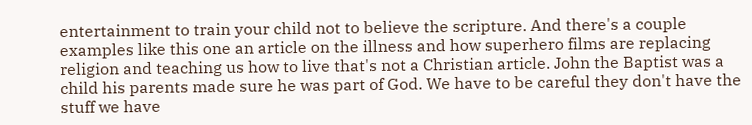entertainment to train your child not to believe the scripture. And there's a couple examples like this one an article on the illness and how superhero films are replacing religion and teaching us how to live that's not a Christian article. John the Baptist was a child his parents made sure he was part of God. We have to be careful they don't have the stuff we have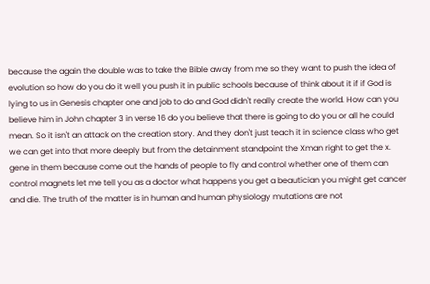because the again the double was to take the Bible away from me so they want to push the idea of evolution so how do you do it well you push it in public schools because of think about it if if God is lying to us in Genesis chapter one and job to do and God didn't really create the world. How can you believe him in John chapter 3 in verse 16 do you believe that there is going to do you or all he could mean. So it isn't an attack on the creation story. And they don't just teach it in science class who get we can get into that more deeply but from the detainment standpoint the Xman right to get the x. gene in them because come out the hands of people to fly and control whether one of them can control magnets let me tell you as a doctor what happens you get a beautician you might get cancer and die. The truth of the matter is in human and human physiology mutations are not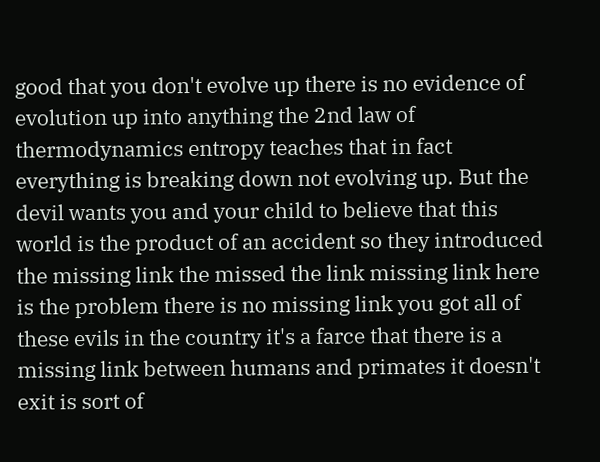good that you don't evolve up there is no evidence of evolution up into anything the 2nd law of thermodynamics entropy teaches that in fact everything is breaking down not evolving up. But the devil wants you and your child to believe that this world is the product of an accident so they introduced the missing link the missed the link missing link here is the problem there is no missing link you got all of these evils in the country it's a farce that there is a missing link between humans and primates it doesn't exit is sort of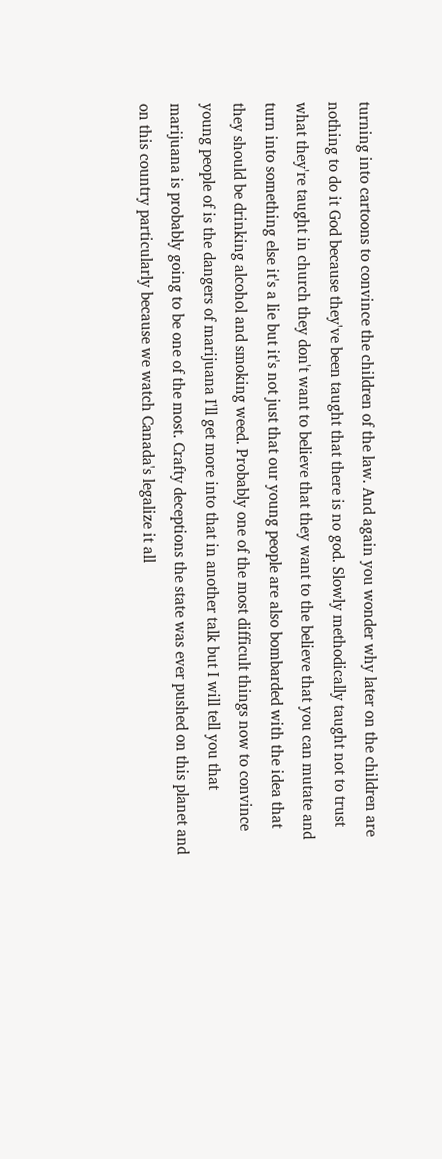turning into cartoons to convince the children of the law. And again you wonder why later on the children are nothing to do it God because they've been taught that there is no god. Slowly methodically taught not to trust what they're taught in church they don't want to believe that they want to the believe that you can mutate and turn into something else it's a lie but it's not just that our young people are also bombarded with the idea that they should be drinking alcohol and smoking weed. Probably one of the most difficult things now to convince young people of is the dangers of marijuana I'll get more into that in another talk but I will tell you that marijuana is probably going to be one of the most. Crafty deceptions the state was ever pushed on this planet and on this country particularly because we watch Canada's legalize it all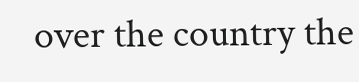over the country the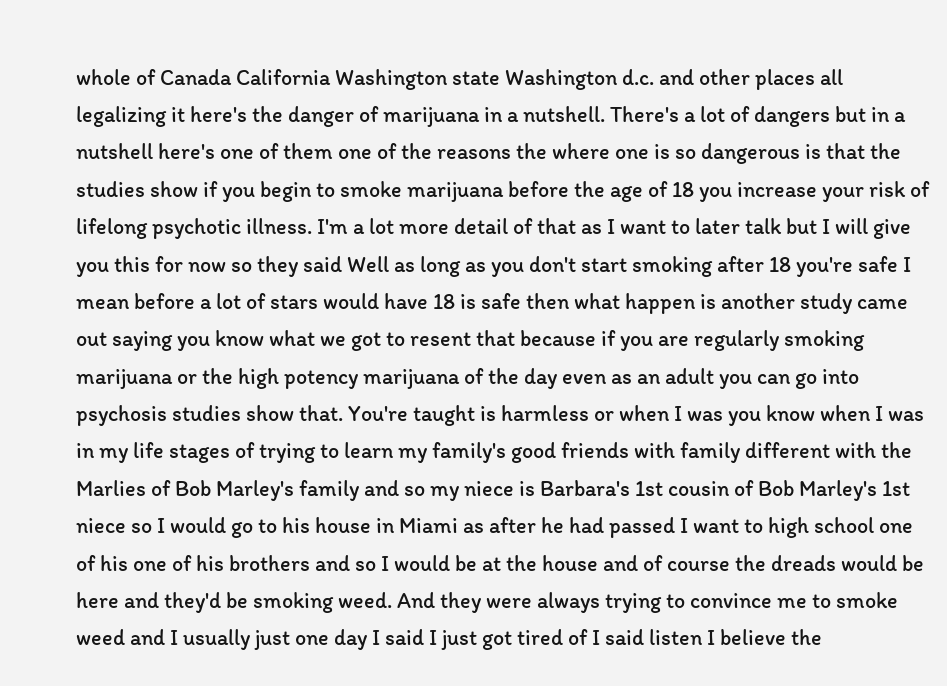whole of Canada California Washington state Washington d.c. and other places all legalizing it here's the danger of marijuana in a nutshell. There's a lot of dangers but in a nutshell here's one of them one of the reasons the where one is so dangerous is that the studies show if you begin to smoke marijuana before the age of 18 you increase your risk of lifelong psychotic illness. I'm a lot more detail of that as I want to later talk but I will give you this for now so they said Well as long as you don't start smoking after 18 you're safe I mean before a lot of stars would have 18 is safe then what happen is another study came out saying you know what we got to resent that because if you are regularly smoking marijuana or the high potency marijuana of the day even as an adult you can go into psychosis studies show that. You're taught is harmless or when I was you know when I was in my life stages of trying to learn my family's good friends with family different with the Marlies of Bob Marley's family and so my niece is Barbara's 1st cousin of Bob Marley's 1st niece so I would go to his house in Miami as after he had passed I want to high school one of his one of his brothers and so I would be at the house and of course the dreads would be here and they'd be smoking weed. And they were always trying to convince me to smoke weed and I usually just one day I said I just got tired of I said listen I believe the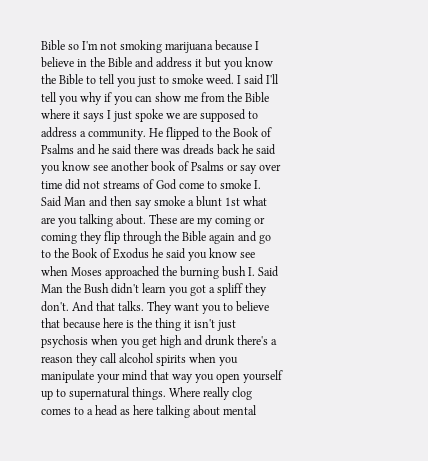Bible so I'm not smoking marijuana because I believe in the Bible and address it but you know the Bible to tell you just to smoke weed. I said I'll tell you why if you can show me from the Bible where it says I just spoke we are supposed to address a community. He flipped to the Book of Psalms and he said there was dreads back he said you know see another book of Psalms or say over time did not streams of God come to smoke I. Said Man and then say smoke a blunt 1st what are you talking about. These are my coming or coming they flip through the Bible again and go to the Book of Exodus he said you know see when Moses approached the burning bush I. Said Man the Bush didn't learn you got a spliff they don't. And that talks. They want you to believe that because here is the thing it isn't just psychosis when you get high and drunk there's a reason they call alcohol spirits when you manipulate your mind that way you open yourself up to supernatural things. Where really clog comes to a head as here talking about mental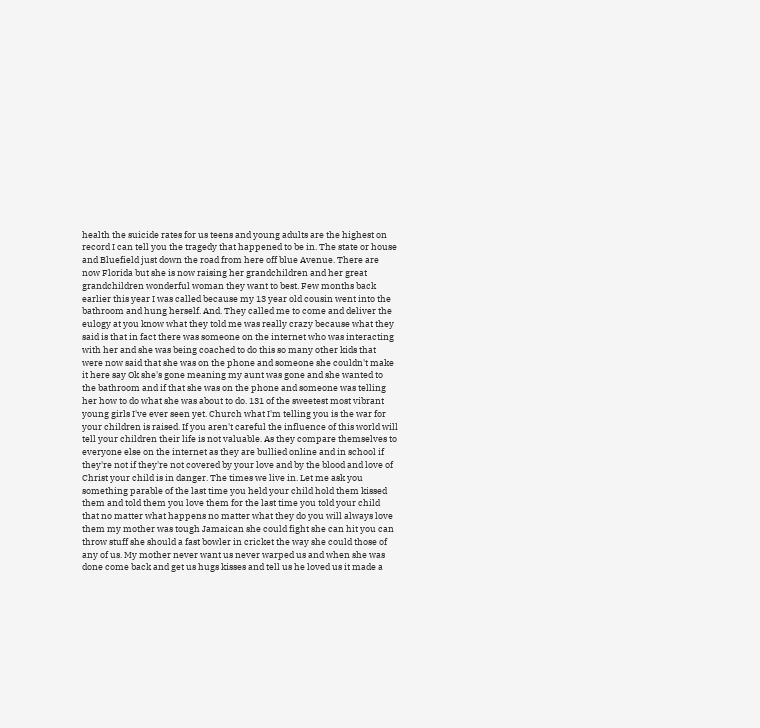health the suicide rates for us teens and young adults are the highest on record I can tell you the tragedy that happened to be in. The state or house and Bluefield just down the road from here off blue Avenue. There are now Florida but she is now raising her grandchildren and her great grandchildren wonderful woman they want to best. Few months back earlier this year I was called because my 13 year old cousin went into the bathroom and hung herself. And. They called me to come and deliver the eulogy at you know what they told me was really crazy because what they said is that in fact there was someone on the internet who was interacting with her and she was being coached to do this so many other kids that were now said that she was on the phone and someone she couldn't make it here say Ok she's gone meaning my aunt was gone and she wanted to the bathroom and if that she was on the phone and someone was telling her how to do what she was about to do. 131 of the sweetest most vibrant young girls I've ever seen yet. Church what I'm telling you is the war for your children is raised. If you aren't careful the influence of this world will tell your children their life is not valuable. As they compare themselves to everyone else on the internet as they are bullied online and in school if they're not if they're not covered by your love and by the blood and love of Christ your child is in danger. The times we live in. Let me ask you something parable of the last time you held your child hold them kissed them and told them you love them for the last time you told your child that no matter what happens no matter what they do you will always love them my mother was tough Jamaican she could fight she can hit you can throw stuff she should a fast bowler in cricket the way she could those of any of us. My mother never want us never warped us and when she was done come back and get us hugs kisses and tell us he loved us it made a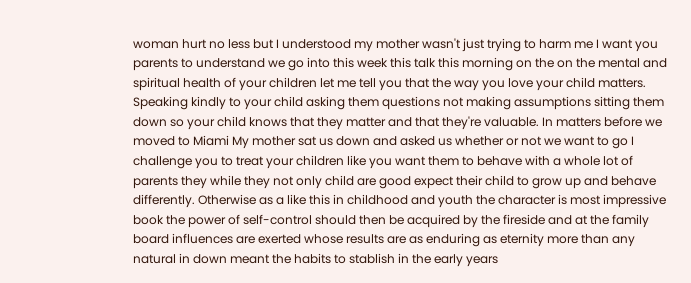woman hurt no less but I understood my mother wasn't just trying to harm me I want you parents to understand we go into this week this talk this morning on the on the mental and spiritual health of your children let me tell you that the way you love your child matters. Speaking kindly to your child asking them questions not making assumptions sitting them down so your child knows that they matter and that they're valuable. In matters before we moved to Miami My mother sat us down and asked us whether or not we want to go I challenge you to treat your children like you want them to behave with a whole lot of parents they while they not only child are good expect their child to grow up and behave differently. Otherwise as a like this in childhood and youth the character is most impressive book the power of self-control should then be acquired by the fireside and at the family board influences are exerted whose results are as enduring as eternity more than any natural in down meant the habits to stablish in the early years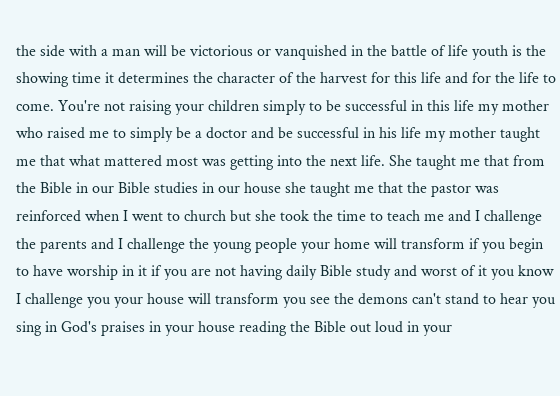the side with a man will be victorious or vanquished in the battle of life youth is the showing time it determines the character of the harvest for this life and for the life to come. You're not raising your children simply to be successful in this life my mother who raised me to simply be a doctor and be successful in his life my mother taught me that what mattered most was getting into the next life. She taught me that from the Bible in our Bible studies in our house she taught me that the pastor was reinforced when I went to church but she took the time to teach me and I challenge the parents and I challenge the young people your home will transform if you begin to have worship in it if you are not having daily Bible study and worst of it you know I challenge you your house will transform you see the demons can't stand to hear you sing in God's praises in your house reading the Bible out loud in your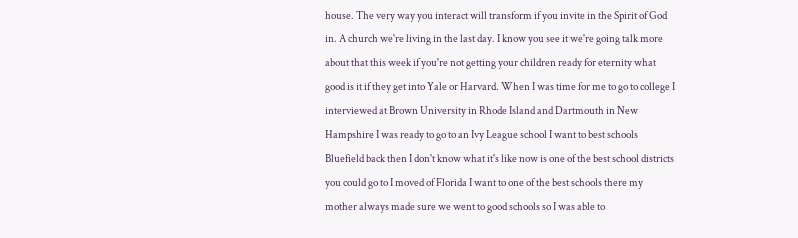house. The very way you interact will transform if you invite in the Spirit of God in. A church we're living in the last day. I know you see it we're going talk more about that this week if you're not getting your children ready for eternity what good is it if they get into Yale or Harvard. When I was time for me to go to college I interviewed at Brown University in Rhode Island and Dartmouth in New Hampshire I was ready to go to an Ivy League school I want to best schools Bluefield back then I don't know what it's like now is one of the best school districts you could go to I moved of Florida I want to one of the best schools there my mother always made sure we went to good schools so I was able to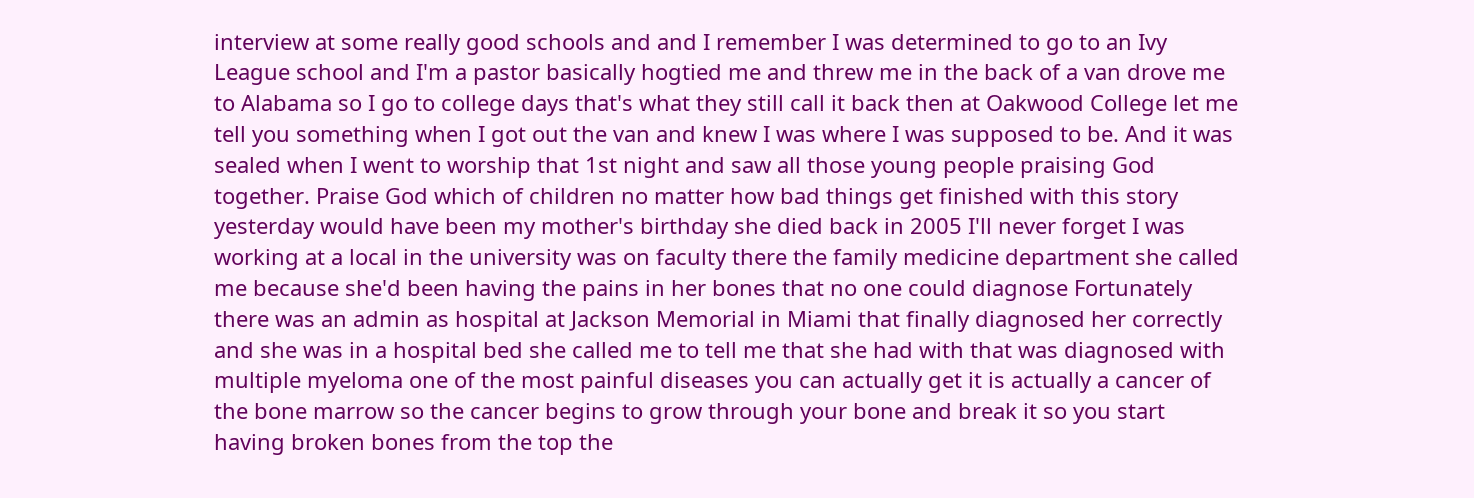interview at some really good schools and and I remember I was determined to go to an Ivy League school and I'm a pastor basically hogtied me and threw me in the back of a van drove me to Alabama so I go to college days that's what they still call it back then at Oakwood College let me tell you something when I got out the van and knew I was where I was supposed to be. And it was sealed when I went to worship that 1st night and saw all those young people praising God together. Praise God which of children no matter how bad things get finished with this story yesterday would have been my mother's birthday she died back in 2005 I'll never forget I was working at a local in the university was on faculty there the family medicine department she called me because she'd been having the pains in her bones that no one could diagnose Fortunately there was an admin as hospital at Jackson Memorial in Miami that finally diagnosed her correctly and she was in a hospital bed she called me to tell me that she had with that was diagnosed with multiple myeloma one of the most painful diseases you can actually get it is actually a cancer of the bone marrow so the cancer begins to grow through your bone and break it so you start having broken bones from the top the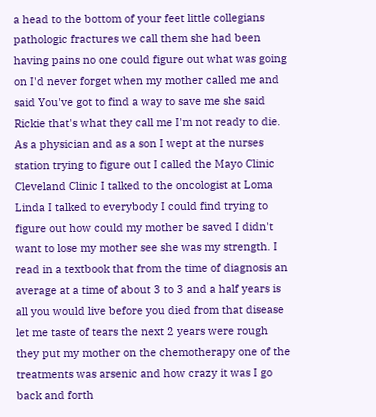a head to the bottom of your feet little collegians pathologic fractures we call them she had been having pains no one could figure out what was going on I'd never forget when my mother called me and said You've got to find a way to save me she said Rickie that's what they call me I'm not ready to die. As a physician and as a son I wept at the nurses station trying to figure out I called the Mayo Clinic Cleveland Clinic I talked to the oncologist at Loma Linda I talked to everybody I could find trying to figure out how could my mother be saved I didn't want to lose my mother see she was my strength. I read in a textbook that from the time of diagnosis an average at a time of about 3 to 3 and a half years is all you would live before you died from that disease let me taste of tears the next 2 years were rough they put my mother on the chemotherapy one of the treatments was arsenic and how crazy it was I go back and forth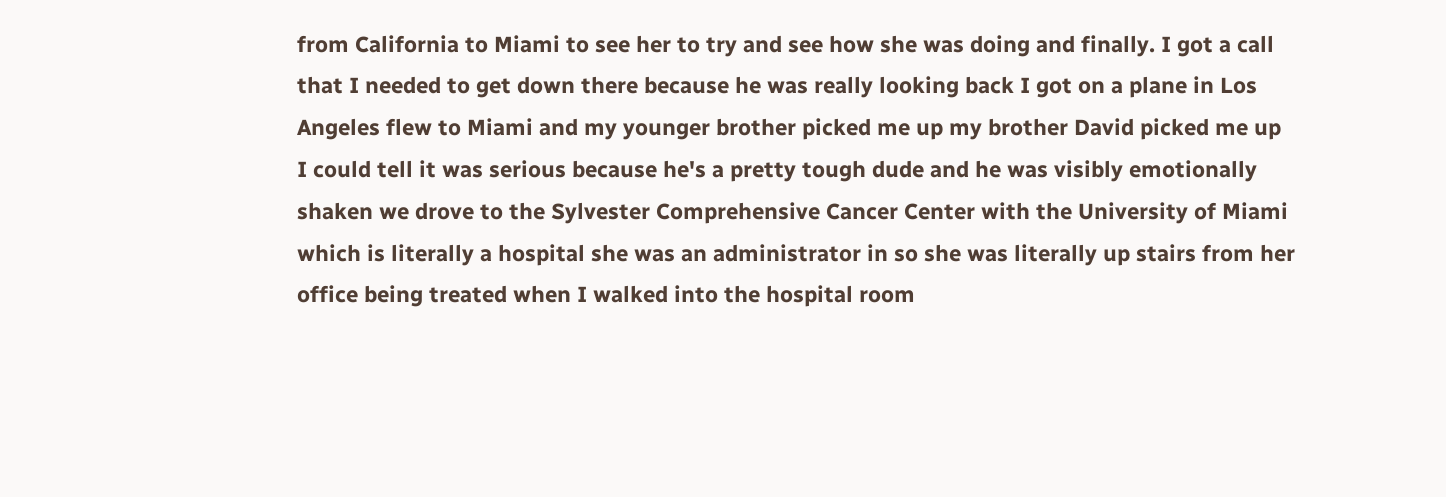from California to Miami to see her to try and see how she was doing and finally. I got a call that I needed to get down there because he was really looking back I got on a plane in Los Angeles flew to Miami and my younger brother picked me up my brother David picked me up I could tell it was serious because he's a pretty tough dude and he was visibly emotionally shaken we drove to the Sylvester Comprehensive Cancer Center with the University of Miami which is literally a hospital she was an administrator in so she was literally up stairs from her office being treated when I walked into the hospital room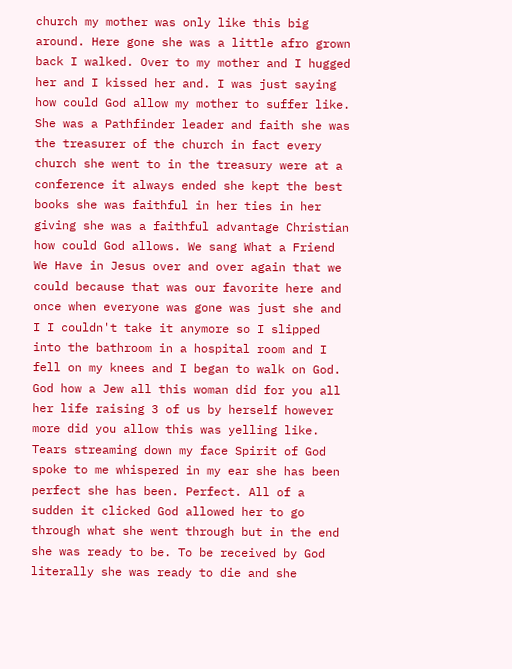church my mother was only like this big around. Here gone she was a little afro grown back I walked. Over to my mother and I hugged her and I kissed her and. I was just saying how could God allow my mother to suffer like. She was a Pathfinder leader and faith she was the treasurer of the church in fact every church she went to in the treasury were at a conference it always ended she kept the best books she was faithful in her ties in her giving she was a faithful advantage Christian how could God allows. We sang What a Friend We Have in Jesus over and over again that we could because that was our favorite here and once when everyone was gone was just she and I I couldn't take it anymore so I slipped into the bathroom in a hospital room and I fell on my knees and I began to walk on God. God how a Jew all this woman did for you all her life raising 3 of us by herself however more did you allow this was yelling like. Tears streaming down my face Spirit of God spoke to me whispered in my ear she has been perfect she has been. Perfect. All of a sudden it clicked God allowed her to go through what she went through but in the end she was ready to be. To be received by God literally she was ready to die and she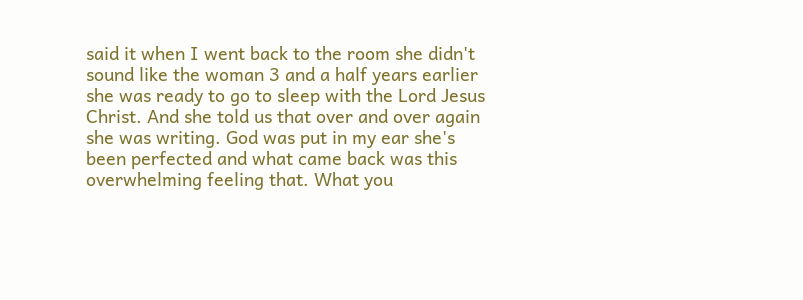said it when I went back to the room she didn't sound like the woman 3 and a half years earlier she was ready to go to sleep with the Lord Jesus Christ. And she told us that over and over again she was writing. God was put in my ear she's been perfected and what came back was this overwhelming feeling that. What you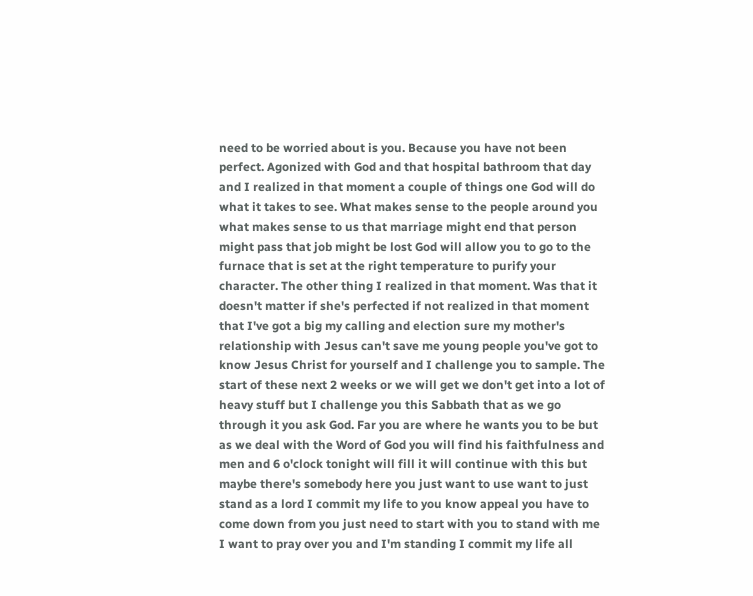need to be worried about is you. Because you have not been perfect. Agonized with God and that hospital bathroom that day and I realized in that moment a couple of things one God will do what it takes to see. What makes sense to the people around you what makes sense to us that marriage might end that person might pass that job might be lost God will allow you to go to the furnace that is set at the right temperature to purify your character. The other thing I realized in that moment. Was that it doesn't matter if she's perfected if not realized in that moment that I've got a big my calling and election sure my mother's relationship with Jesus can't save me young people you've got to know Jesus Christ for yourself and I challenge you to sample. The start of these next 2 weeks or we will get we don't get into a lot of heavy stuff but I challenge you this Sabbath that as we go through it you ask God. Far you are where he wants you to be but as we deal with the Word of God you will find his faithfulness and men and 6 o'clock tonight will fill it will continue with this but maybe there's somebody here you just want to use want to just stand as a lord I commit my life to you know appeal you have to come down from you just need to start with you to stand with me I want to pray over you and I'm standing I commit my life all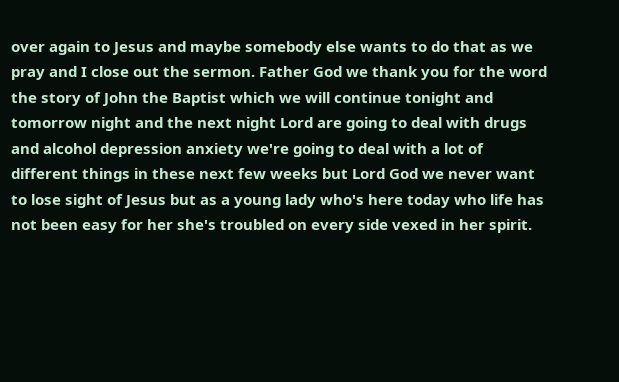over again to Jesus and maybe somebody else wants to do that as we pray and I close out the sermon. Father God we thank you for the word the story of John the Baptist which we will continue tonight and tomorrow night and the next night Lord are going to deal with drugs and alcohol depression anxiety we're going to deal with a lot of different things in these next few weeks but Lord God we never want to lose sight of Jesus but as a young lady who's here today who life has not been easy for her she's troubled on every side vexed in her spirit.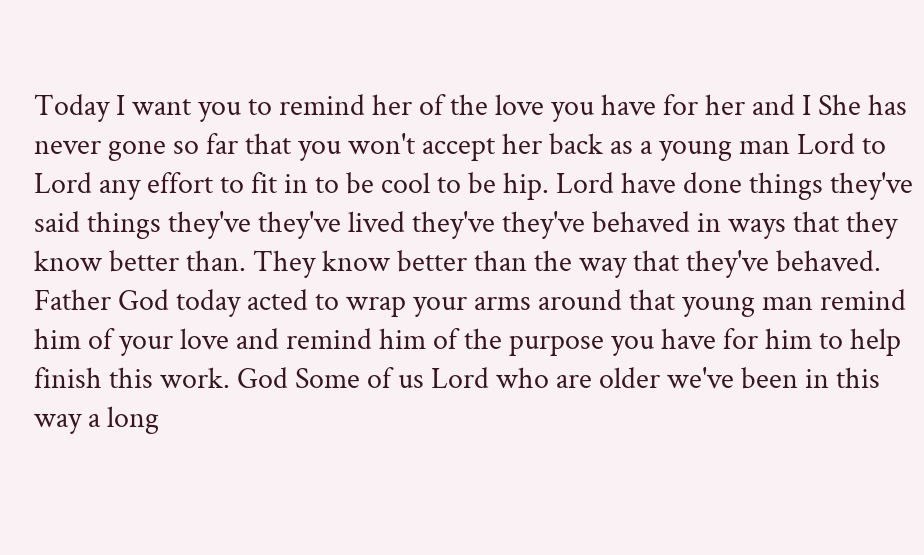Today I want you to remind her of the love you have for her and I She has never gone so far that you won't accept her back as a young man Lord to Lord any effort to fit in to be cool to be hip. Lord have done things they've said things they've they've lived they've they've behaved in ways that they know better than. They know better than the way that they've behaved. Father God today acted to wrap your arms around that young man remind him of your love and remind him of the purpose you have for him to help finish this work. God Some of us Lord who are older we've been in this way a long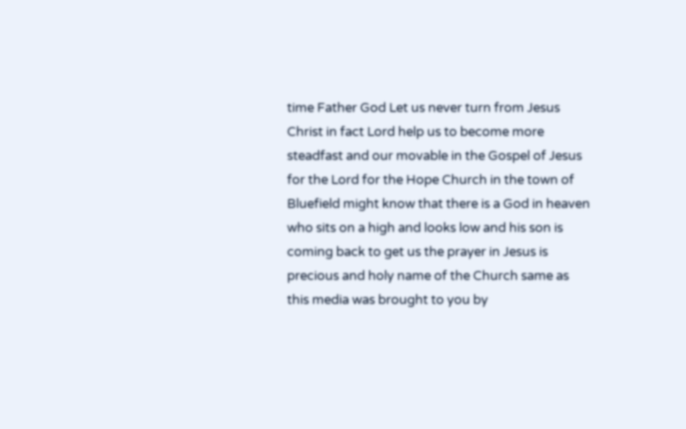time Father God Let us never turn from Jesus Christ in fact Lord help us to become more steadfast and our movable in the Gospel of Jesus for the Lord for the Hope Church in the town of Bluefield might know that there is a God in heaven who sits on a high and looks low and his son is coming back to get us the prayer in Jesus is precious and holy name of the Church same as this media was brought to you by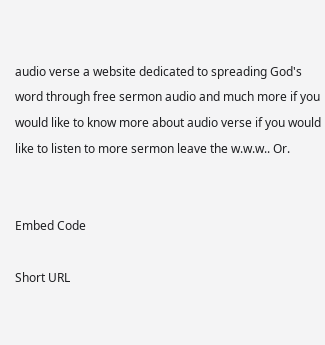audio verse a website dedicated to spreading God's word through free sermon audio and much more if you would like to know more about audio verse if you would like to listen to more sermon leave the w.w.w.. Or.


Embed Code

Short URL